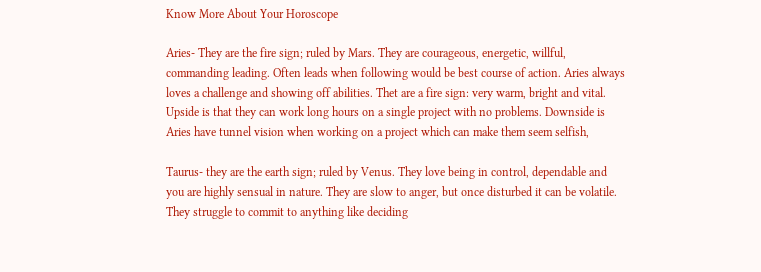Know More About Your Horoscope

Aries- They are the fire sign; ruled by Mars. They are courageous, energetic, willful, commanding leading. Often leads when following would be best course of action. Aries always loves a challenge and showing off abilities. Thet are a fire sign: very warm, bright and vital. Upside is that they can work long hours on a single project with no problems. Downside is Aries have tunnel vision when working on a project which can make them seem selfish,

Taurus- they are the earth sign; ruled by Venus. They love being in control, dependable and you are highly sensual in nature. They are slow to anger, but once disturbed it can be volatile. They struggle to commit to anything like deciding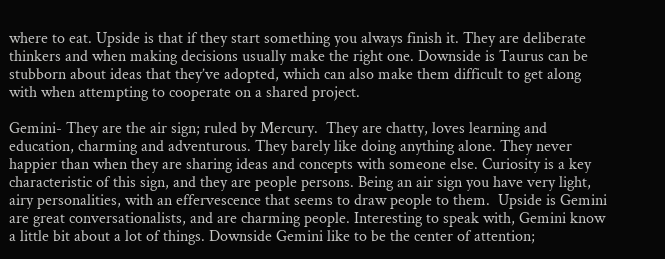where to eat. Upside is that if they start something you always finish it. They are deliberate thinkers and when making decisions usually make the right one. Downside is Taurus can be stubborn about ideas that they’ve adopted, which can also make them difficult to get along with when attempting to cooperate on a shared project.

Gemini- They are the air sign; ruled by Mercury.  They are chatty, loves learning and education, charming and adventurous. They barely like doing anything alone. They never happier than when they are sharing ideas and concepts with someone else. Curiosity is a key characteristic of this sign, and they are people persons. Being an air sign you have very light, airy personalities, with an effervescence that seems to draw people to them.  Upside is Gemini are great conversationalists, and are charming people. Interesting to speak with, Gemini know a little bit about a lot of things. Downside Gemini like to be the center of attention;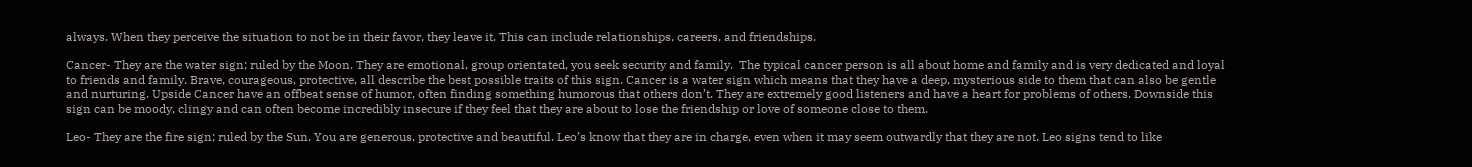always. When they perceive the situation to not be in their favor, they leave it. This can include relationships, careers, and friendships.

Cancer- They are the water sign; ruled by the Moon. They are emotional, group orientated, you seek security and family.  The typical cancer person is all about home and family and is very dedicated and loyal to friends and family. Brave, courageous, protective, all describe the best possible traits of this sign. Cancer is a water sign which means that they have a deep, mysterious side to them that can also be gentle and nurturing. Upside Cancer have an offbeat sense of humor, often finding something humorous that others don’t. They are extremely good listeners and have a heart for problems of others. Downside this sign can be moody, clingy and can often become incredibly insecure if they feel that they are about to lose the friendship or love of someone close to them.

Leo- They are the fire sign; ruled by the Sun. You are generous, protective and beautiful. Leo’s know that they are in charge, even when it may seem outwardly that they are not. Leo signs tend to like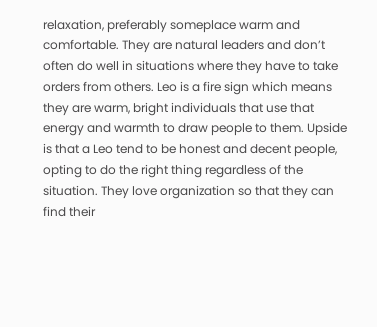relaxation, preferably someplace warm and comfortable. They are natural leaders and don’t often do well in situations where they have to take orders from others. Leo is a fire sign which means they are warm, bright individuals that use that energy and warmth to draw people to them. Upside is that a Leo tend to be honest and decent people, opting to do the right thing regardless of the situation. They love organization so that they can find their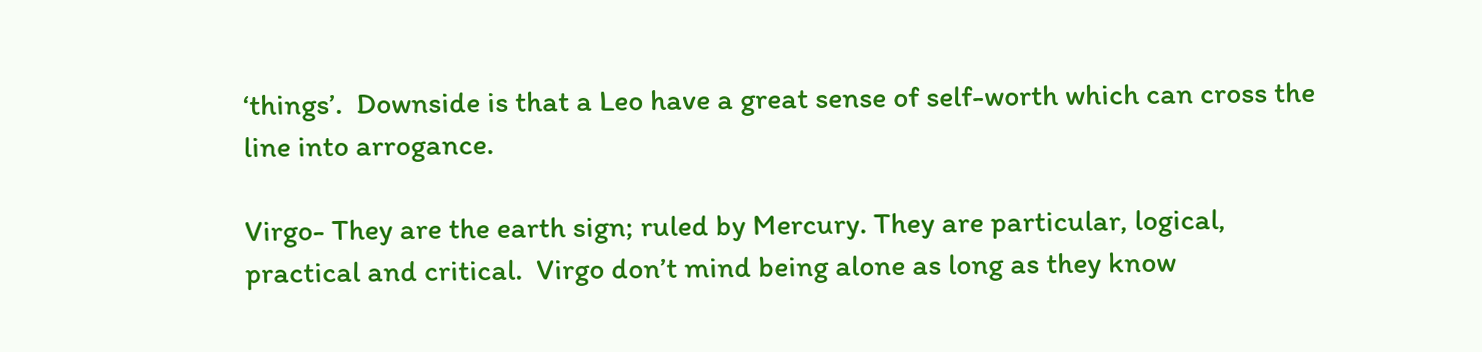‘things’.  Downside is that a Leo have a great sense of self-worth which can cross the line into arrogance.

Virgo- They are the earth sign; ruled by Mercury. They are particular, logical, practical and critical.  Virgo don’t mind being alone as long as they know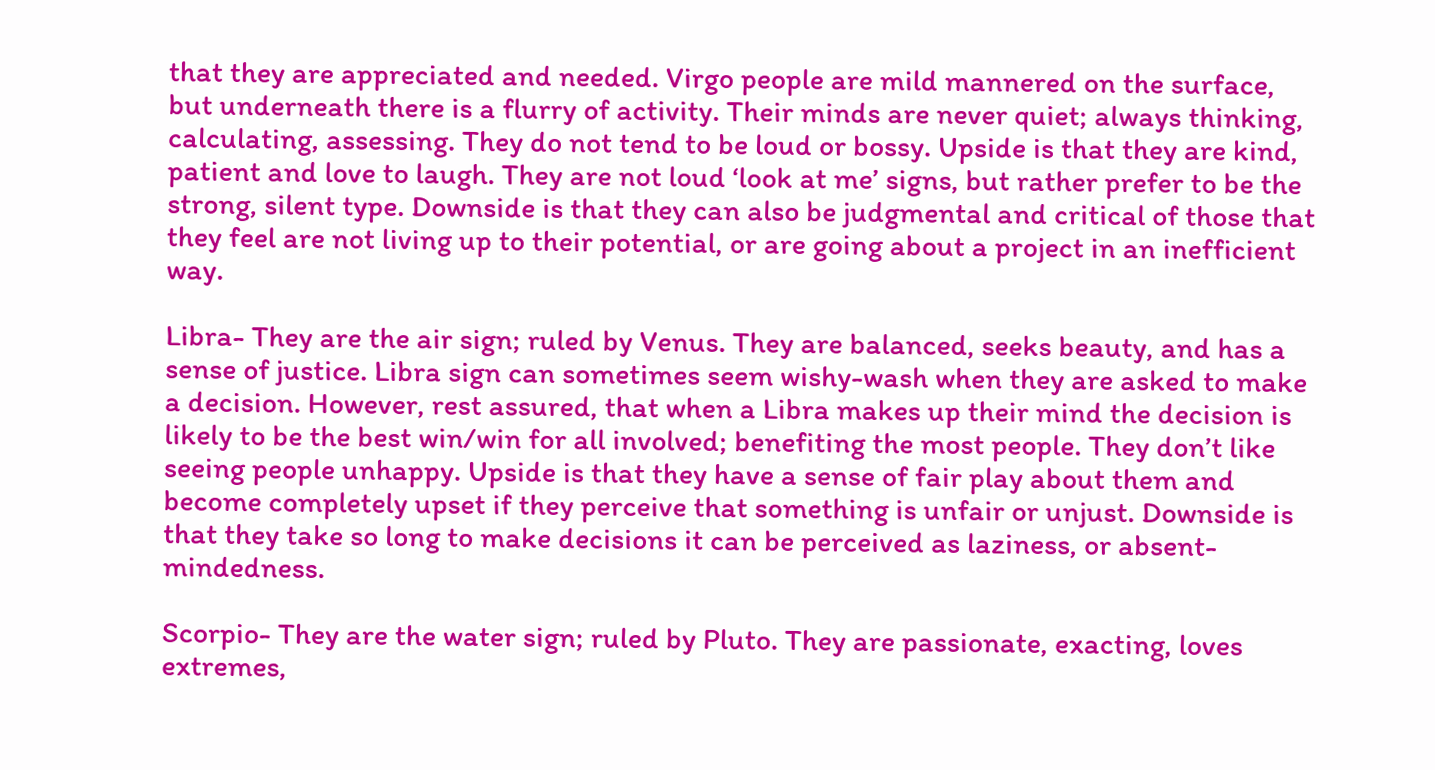that they are appreciated and needed. Virgo people are mild mannered on the surface, but underneath there is a flurry of activity. Their minds are never quiet; always thinking, calculating, assessing. They do not tend to be loud or bossy. Upside is that they are kind, patient and love to laugh. They are not loud ‘look at me’ signs, but rather prefer to be the strong, silent type. Downside is that they can also be judgmental and critical of those that they feel are not living up to their potential, or are going about a project in an inefficient way.

Libra- They are the air sign; ruled by Venus. They are balanced, seeks beauty, and has a sense of justice. Libra sign can sometimes seem wishy-wash when they are asked to make a decision. However, rest assured, that when a Libra makes up their mind the decision is likely to be the best win/win for all involved; benefiting the most people. They don’t like seeing people unhappy. Upside is that they have a sense of fair play about them and become completely upset if they perceive that something is unfair or unjust. Downside is that they take so long to make decisions it can be perceived as laziness, or absent- mindedness.

Scorpio- They are the water sign; ruled by Pluto. They are passionate, exacting, loves extremes,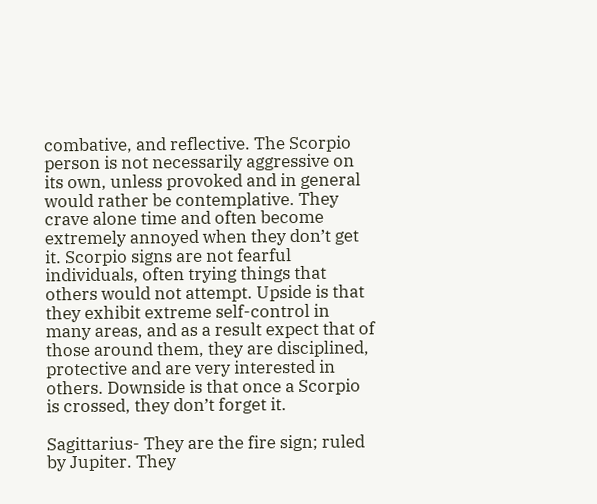combative, and reflective. The Scorpio person is not necessarily aggressive on its own, unless provoked and in general would rather be contemplative. They crave alone time and often become extremely annoyed when they don’t get it. Scorpio signs are not fearful individuals, often trying things that others would not attempt. Upside is that they exhibit extreme self-control in many areas, and as a result expect that of those around them, they are disciplined, protective and are very interested in others. Downside is that once a Scorpio is crossed, they don’t forget it.

Sagittarius- They are the fire sign; ruled by Jupiter. They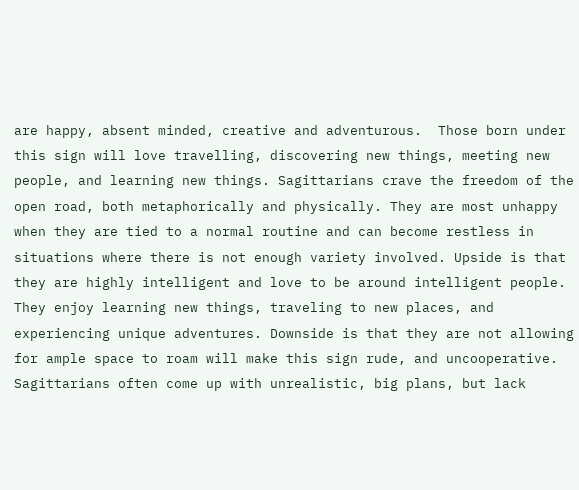are happy, absent minded, creative and adventurous.  Those born under this sign will love travelling, discovering new things, meeting new people, and learning new things. Sagittarians crave the freedom of the open road, both metaphorically and physically. They are most unhappy when they are tied to a normal routine and can become restless in situations where there is not enough variety involved. Upside is that they are highly intelligent and love to be around intelligent people. They enjoy learning new things, traveling to new places, and experiencing unique adventures. Downside is that they are not allowing for ample space to roam will make this sign rude, and uncooperative. Sagittarians often come up with unrealistic, big plans, but lack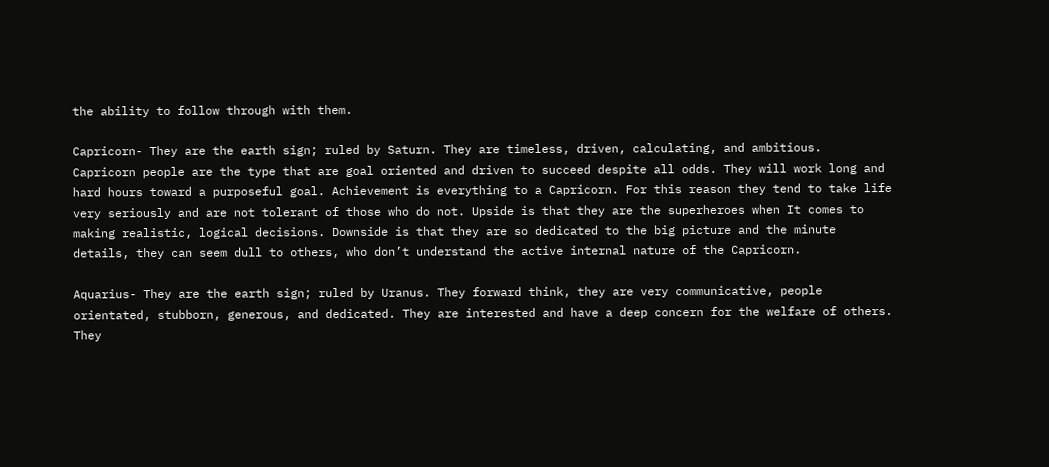the ability to follow through with them.

Capricorn- They are the earth sign; ruled by Saturn. They are timeless, driven, calculating, and ambitious.  Capricorn people are the type that are goal oriented and driven to succeed despite all odds. They will work long and hard hours toward a purposeful goal. Achievement is everything to a Capricorn. For this reason they tend to take life very seriously and are not tolerant of those who do not. Upside is that they are the superheroes when It comes to making realistic, logical decisions. Downside is that they are so dedicated to the big picture and the minute details, they can seem dull to others, who don’t understand the active internal nature of the Capricorn.

Aquarius- They are the earth sign; ruled by Uranus. They forward think, they are very communicative, people orientated, stubborn, generous, and dedicated. They are interested and have a deep concern for the welfare of others. They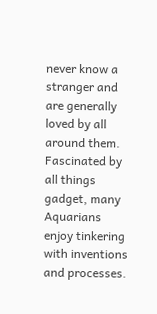never know a stranger and are generally loved by all around them. Fascinated by all things gadget, many Aquarians enjoy tinkering with inventions and processes.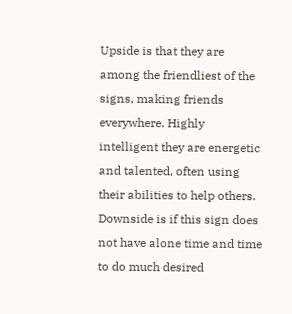Upside is that they are among the friendliest of the signs, making friends everywhere. Highly intelligent they are energetic and talented, often using their abilities to help others. Downside is if this sign does not have alone time and time to do much desired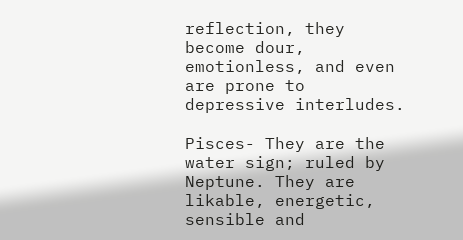reflection, they become dour, emotionless, and even are prone to depressive interludes.

Pisces- They are the water sign; ruled by Neptune. They are likable, energetic, sensible and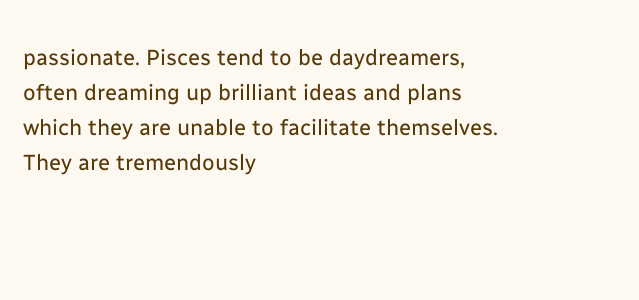passionate. Pisces tend to be daydreamers, often dreaming up brilliant ideas and plans which they are unable to facilitate themselves. They are tremendously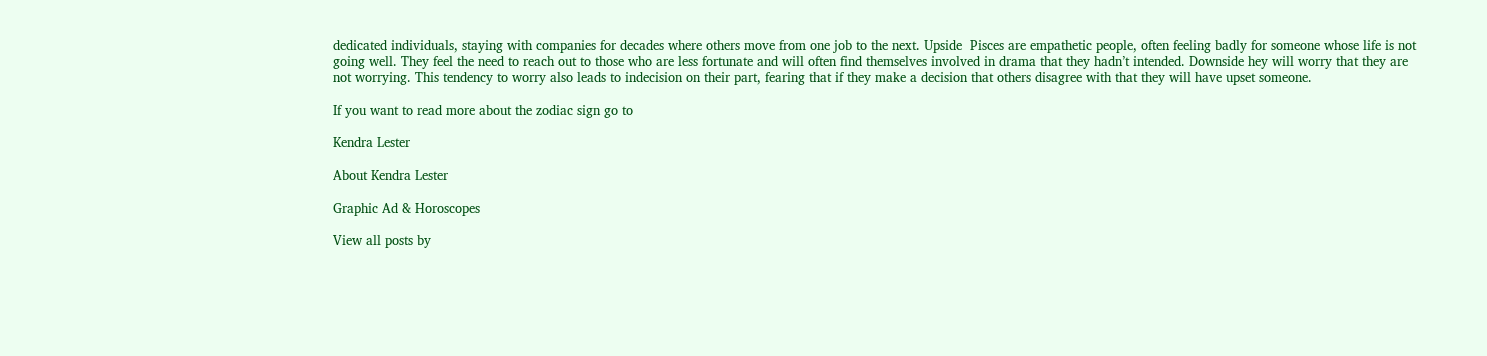dedicated individuals, staying with companies for decades where others move from one job to the next. Upside  Pisces are empathetic people, often feeling badly for someone whose life is not going well. They feel the need to reach out to those who are less fortunate and will often find themselves involved in drama that they hadn’t intended. Downside hey will worry that they are not worrying. This tendency to worry also leads to indecision on their part, fearing that if they make a decision that others disagree with that they will have upset someone.

If you want to read more about the zodiac sign go to

Kendra Lester

About Kendra Lester

Graphic Ad & Horoscopes

View all posts by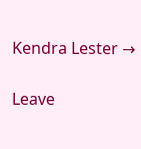Kendra Lester →

Leave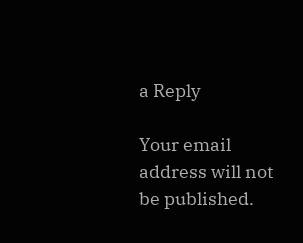a Reply

Your email address will not be published.